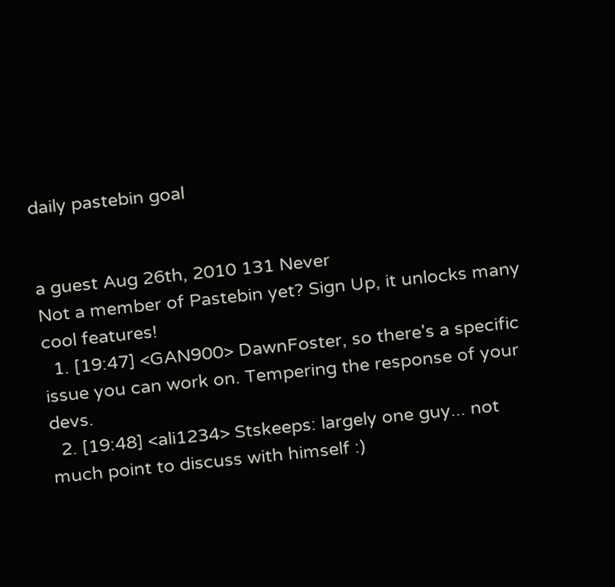daily pastebin goal


a guest Aug 26th, 2010 131 Never
Not a member of Pastebin yet? Sign Up, it unlocks many cool features!
  1. [19:47] <GAN900> DawnFoster, so there's a specific issue you can work on. Tempering the response of your devs.
  2. [19:48] <ali1234> Stskeeps: largely one guy... not much point to discuss with himself :)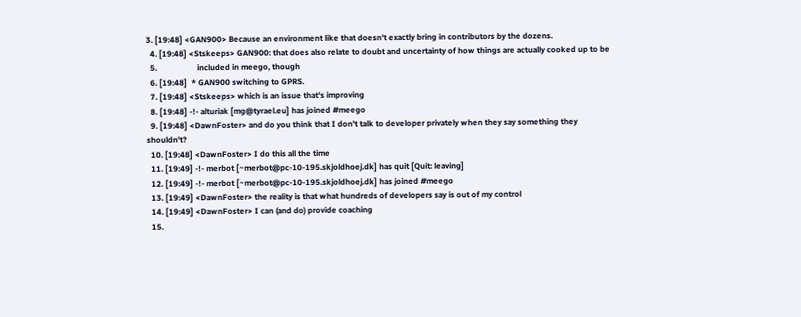3. [19:48] <GAN900> Because an environment like that doesn't exactly bring in contributors by the dozens.
  4. [19:48] <Stskeeps> GAN900: that does also relate to doubt and uncertainty of how things are actually cooked up to be
  5.                    included in meego, though
  6. [19:48]  * GAN900 switching to GPRS.
  7. [19:48] <Stskeeps> which is an issue that's improving
  8. [19:48] -!- alturiak [mg@tyrael.eu] has joined #meego
  9. [19:48] <DawnFoster> and do you think that I don't talk to developer privately when they say something they shouldn't?
  10. [19:48] <DawnFoster> I do this all the time
  11. [19:49] -!- merbot [~merbot@pc-10-195.skjoldhoej.dk] has quit [Quit: leaving]
  12. [19:49] -!- merbot [~merbot@pc-10-195.skjoldhoej.dk] has joined #meego
  13. [19:49] <DawnFoster> the reality is that what hundreds of developers say is out of my control
  14. [19:49] <DawnFoster> I can (and do) provide coaching
  15.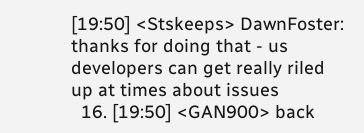[19:50] <Stskeeps> DawnFoster: thanks for doing that - us developers can get really riled up at times about issues
  16. [19:50] <GAN900> back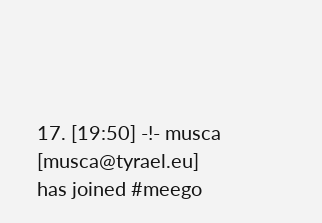17. [19:50] -!- musca [musca@tyrael.eu] has joined #meego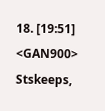18. [19:51] <GAN900> Stskeeps,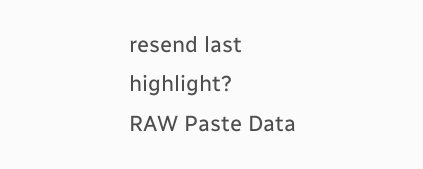resend last highlight?
RAW Paste Data